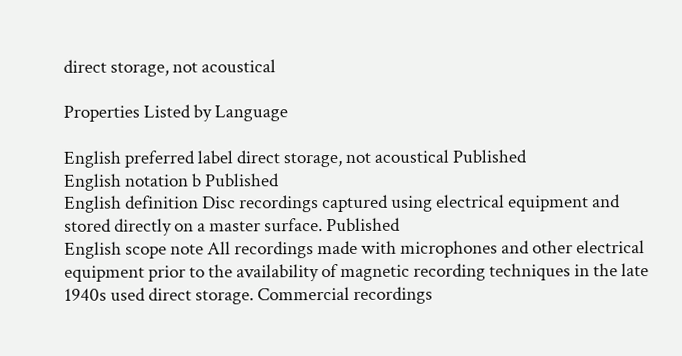direct storage, not acoustical

Properties Listed by Language

English preferred label direct storage, not acoustical Published
English notation b Published
English definition Disc recordings captured using electrical equipment and stored directly on a master surface. Published
English scope note All recordings made with microphones and other electrical equipment prior to the availability of magnetic recording techniques in the late 1940s used direct storage. Commercial recordings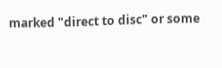marked "direct to disc" or some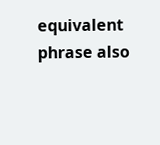equivalent phrase also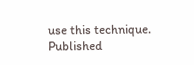use this technique. Published